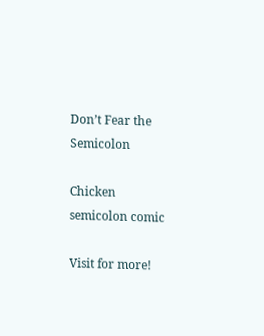Don’t Fear the Semicolon

Chicken semicolon comic

Visit for more!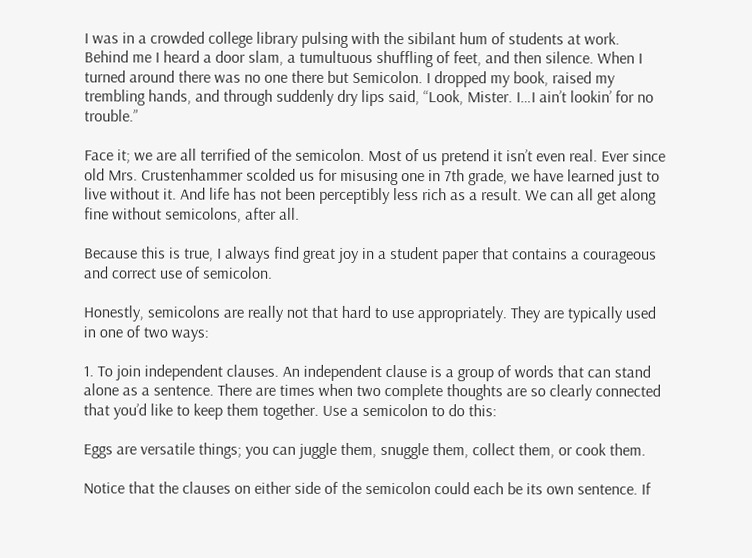I was in a crowded college library pulsing with the sibilant hum of students at work. Behind me I heard a door slam, a tumultuous shuffling of feet, and then silence. When I turned around there was no one there but Semicolon. I dropped my book, raised my trembling hands, and through suddenly dry lips said, “Look, Mister. I…I ain’t lookin’ for no trouble.”

Face it; we are all terrified of the semicolon. Most of us pretend it isn’t even real. Ever since old Mrs. Crustenhammer scolded us for misusing one in 7th grade, we have learned just to live without it. And life has not been perceptibly less rich as a result. We can all get along fine without semicolons, after all.

Because this is true, I always find great joy in a student paper that contains a courageous and correct use of semicolon.

Honestly, semicolons are really not that hard to use appropriately. They are typically used in one of two ways:

1. To join independent clauses. An independent clause is a group of words that can stand alone as a sentence. There are times when two complete thoughts are so clearly connected that you’d like to keep them together. Use a semicolon to do this:

Eggs are versatile things; you can juggle them, snuggle them, collect them, or cook them.

Notice that the clauses on either side of the semicolon could each be its own sentence. If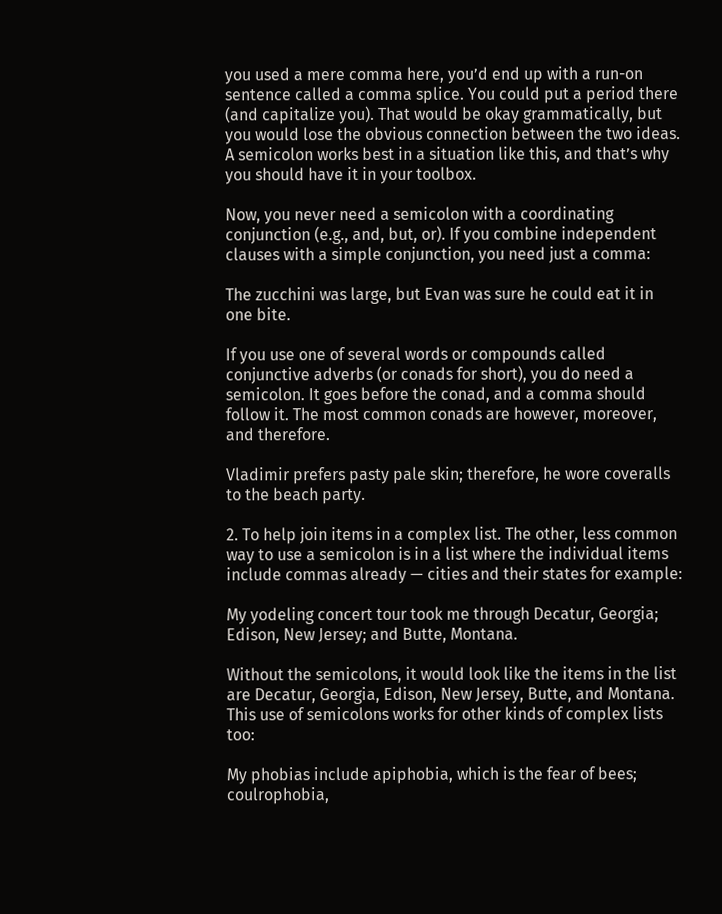you used a mere comma here, you’d end up with a run-on sentence called a comma splice. You could put a period there (and capitalize you). That would be okay grammatically, but you would lose the obvious connection between the two ideas. A semicolon works best in a situation like this, and that’s why you should have it in your toolbox.

Now, you never need a semicolon with a coordinating conjunction (e.g., and, but, or). If you combine independent clauses with a simple conjunction, you need just a comma:

The zucchini was large, but Evan was sure he could eat it in one bite.

If you use one of several words or compounds called conjunctive adverbs (or conads for short), you do need a semicolon. It goes before the conad, and a comma should follow it. The most common conads are however, moreover, and therefore.

Vladimir prefers pasty pale skin; therefore, he wore coveralls to the beach party.

2. To help join items in a complex list. The other, less common way to use a semicolon is in a list where the individual items include commas already — cities and their states for example:

My yodeling concert tour took me through Decatur, Georgia; Edison, New Jersey; and Butte, Montana.

Without the semicolons, it would look like the items in the list are Decatur, Georgia, Edison, New Jersey, Butte, and Montana. This use of semicolons works for other kinds of complex lists too:

My phobias include apiphobia, which is the fear of bees; coulrophobia,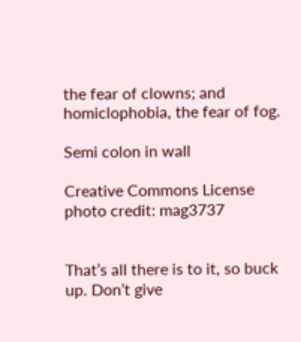the fear of clowns; and homiclophobia, the fear of fog.

Semi colon in wall

Creative Commons License photo credit: mag3737


That’s all there is to it, so buck up. Don’t give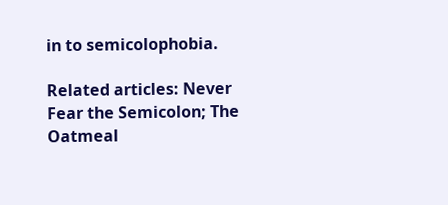in to semicolophobia.

Related articles: Never Fear the Semicolon; The Oatmeal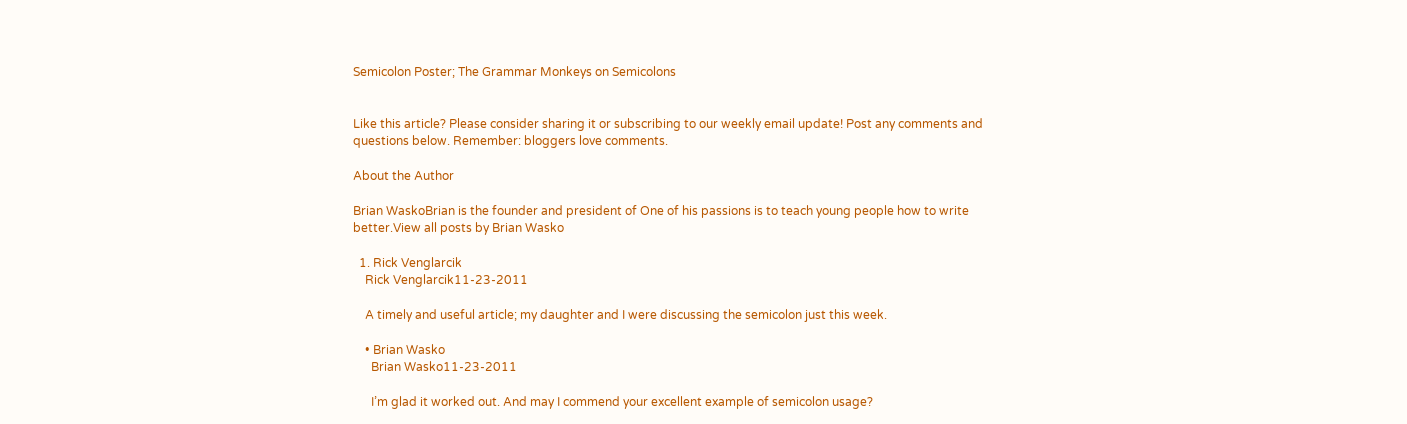Semicolon Poster; The Grammar Monkeys on Semicolons


Like this article? Please consider sharing it or subscribing to our weekly email update! Post any comments and questions below. Remember: bloggers love comments.

About the Author

Brian WaskoBrian is the founder and president of One of his passions is to teach young people how to write better.View all posts by Brian Wasko

  1. Rick Venglarcik
    Rick Venglarcik11-23-2011

    A timely and useful article; my daughter and I were discussing the semicolon just this week.

    • Brian Wasko
      Brian Wasko11-23-2011

      I’m glad it worked out. And may I commend your excellent example of semicolon usage?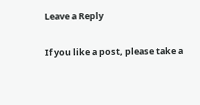Leave a Reply

If you like a post, please take a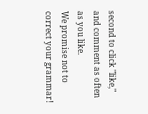second to click "like," and comment as often as you like.
We promise not to correct your grammar!